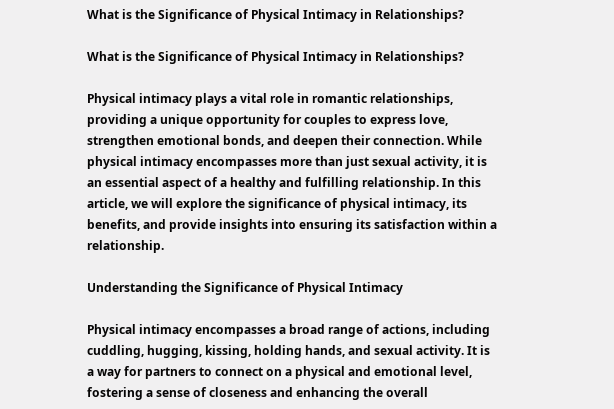What is the Significance of Physical Intimacy in Relationships?

What is the Significance of Physical Intimacy in Relationships?

Physical intimacy plays a vital role in romantic relationships, providing a unique opportunity for couples to express love, strengthen emotional bonds, and deepen their connection. While physical intimacy encompasses more than just sexual activity, it is an essential aspect of a healthy and fulfilling relationship. In this article, we will explore the significance of physical intimacy, its benefits, and provide insights into ensuring its satisfaction within a relationship.

Understanding the Significance of Physical Intimacy

Physical intimacy encompasses a broad range of actions, including cuddling, hugging, kissing, holding hands, and sexual activity. It is a way for partners to connect on a physical and emotional level, fostering a sense of closeness and enhancing the overall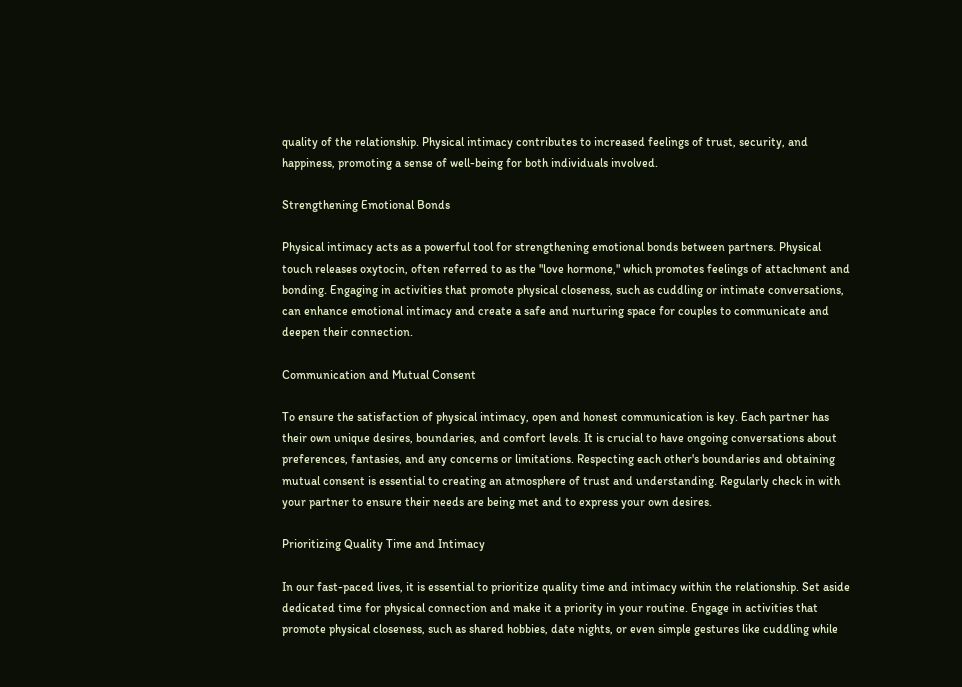quality of the relationship. Physical intimacy contributes to increased feelings of trust, security, and happiness, promoting a sense of well-being for both individuals involved.

Strengthening Emotional Bonds

Physical intimacy acts as a powerful tool for strengthening emotional bonds between partners. Physical touch releases oxytocin, often referred to as the "love hormone," which promotes feelings of attachment and bonding. Engaging in activities that promote physical closeness, such as cuddling or intimate conversations, can enhance emotional intimacy and create a safe and nurturing space for couples to communicate and deepen their connection.

Communication and Mutual Consent

To ensure the satisfaction of physical intimacy, open and honest communication is key. Each partner has their own unique desires, boundaries, and comfort levels. It is crucial to have ongoing conversations about preferences, fantasies, and any concerns or limitations. Respecting each other's boundaries and obtaining mutual consent is essential to creating an atmosphere of trust and understanding. Regularly check in with your partner to ensure their needs are being met and to express your own desires.

Prioritizing Quality Time and Intimacy

In our fast-paced lives, it is essential to prioritize quality time and intimacy within the relationship. Set aside dedicated time for physical connection and make it a priority in your routine. Engage in activities that promote physical closeness, such as shared hobbies, date nights, or even simple gestures like cuddling while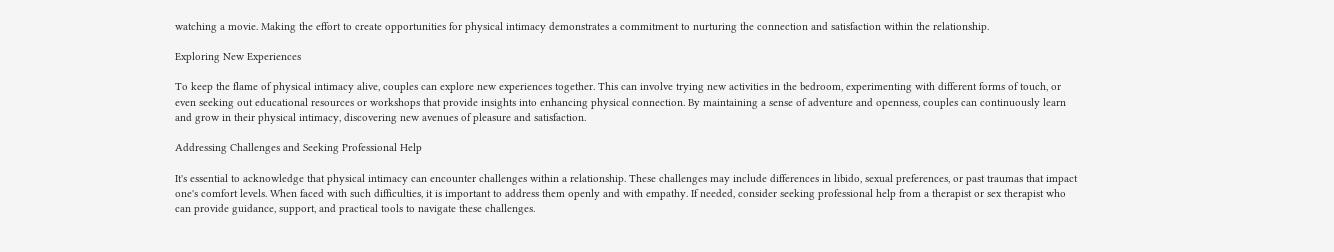watching a movie. Making the effort to create opportunities for physical intimacy demonstrates a commitment to nurturing the connection and satisfaction within the relationship.

Exploring New Experiences

To keep the flame of physical intimacy alive, couples can explore new experiences together. This can involve trying new activities in the bedroom, experimenting with different forms of touch, or even seeking out educational resources or workshops that provide insights into enhancing physical connection. By maintaining a sense of adventure and openness, couples can continuously learn and grow in their physical intimacy, discovering new avenues of pleasure and satisfaction.

Addressing Challenges and Seeking Professional Help

It's essential to acknowledge that physical intimacy can encounter challenges within a relationship. These challenges may include differences in libido, sexual preferences, or past traumas that impact one's comfort levels. When faced with such difficulties, it is important to address them openly and with empathy. If needed, consider seeking professional help from a therapist or sex therapist who can provide guidance, support, and practical tools to navigate these challenges.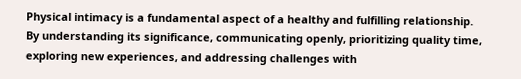Physical intimacy is a fundamental aspect of a healthy and fulfilling relationship. By understanding its significance, communicating openly, prioritizing quality time, exploring new experiences, and addressing challenges with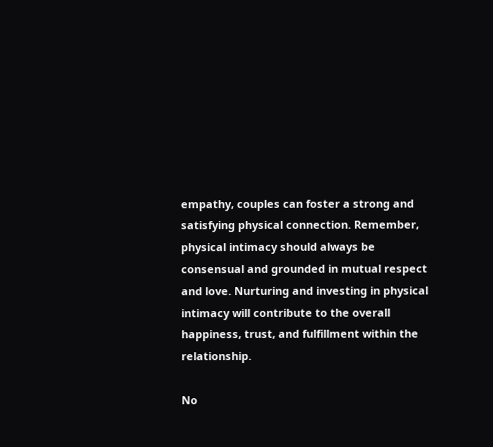empathy, couples can foster a strong and satisfying physical connection. Remember, physical intimacy should always be consensual and grounded in mutual respect and love. Nurturing and investing in physical intimacy will contribute to the overall happiness, trust, and fulfillment within the relationship.

No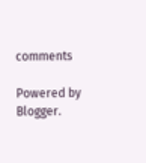comments

Powered by Blogger.